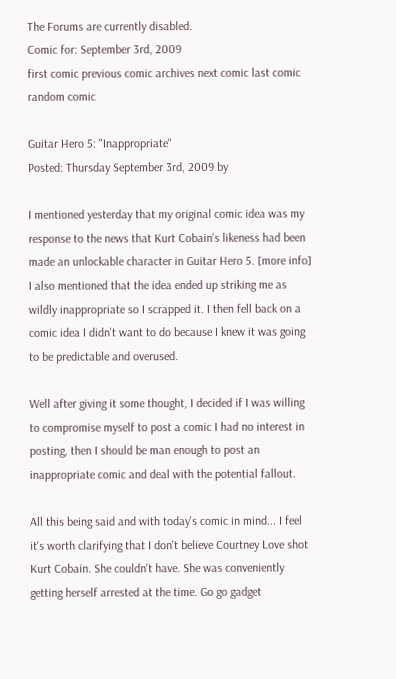The Forums are currently disabled.
Comic for: September 3rd, 2009
first comic previous comic archives next comic last comic random comic

Guitar Hero 5: "Inappropriate"
Posted: Thursday September 3rd, 2009 by

I mentioned yesterday that my original comic idea was my response to the news that Kurt Cobain's likeness had been made an unlockable character in Guitar Hero 5. [more info] I also mentioned that the idea ended up striking me as wildly inappropriate so I scrapped it. I then fell back on a comic idea I didn't want to do because I knew it was going to be predictable and overused.

Well after giving it some thought, I decided if I was willing to compromise myself to post a comic I had no interest in posting, then I should be man enough to post an inappropriate comic and deal with the potential fallout.

All this being said and with today's comic in mind... I feel it's worth clarifying that I don't believe Courtney Love shot Kurt Cobain. She couldn't have. She was conveniently getting herself arrested at the time. Go go gadget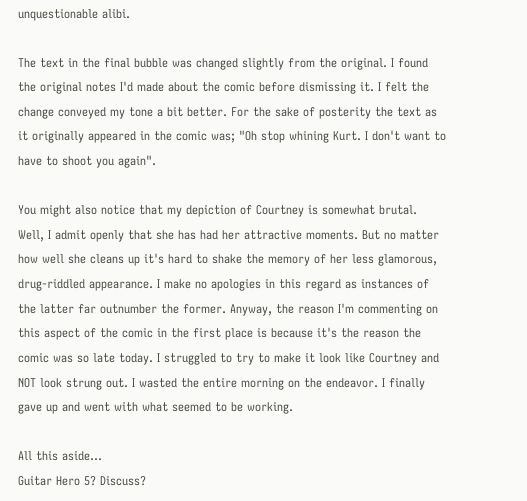unquestionable alibi.

The text in the final bubble was changed slightly from the original. I found the original notes I'd made about the comic before dismissing it. I felt the change conveyed my tone a bit better. For the sake of posterity the text as it originally appeared in the comic was; "Oh stop whining Kurt. I don't want to have to shoot you again".

You might also notice that my depiction of Courtney is somewhat brutal. Well, I admit openly that she has had her attractive moments. But no matter how well she cleans up it's hard to shake the memory of her less glamorous, drug-riddled appearance. I make no apologies in this regard as instances of the latter far outnumber the former. Anyway, the reason I'm commenting on this aspect of the comic in the first place is because it's the reason the comic was so late today. I struggled to try to make it look like Courtney and NOT look strung out. I wasted the entire morning on the endeavor. I finally gave up and went with what seemed to be working.

All this aside...
Guitar Hero 5? Discuss?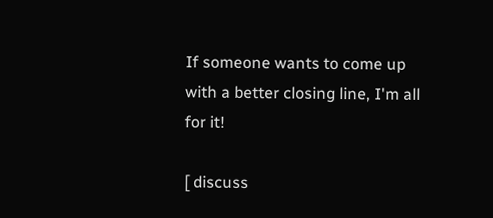If someone wants to come up with a better closing line, I'm all for it!

[ discuss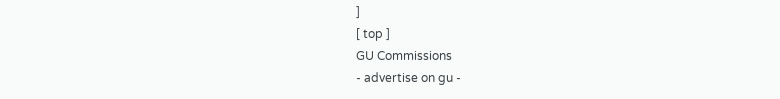]
[ top ]
GU Commissions
- advertise on gu -